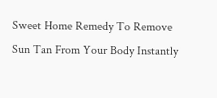Sweet Home Remedy To Remove Sun Tan From Your Body Instantly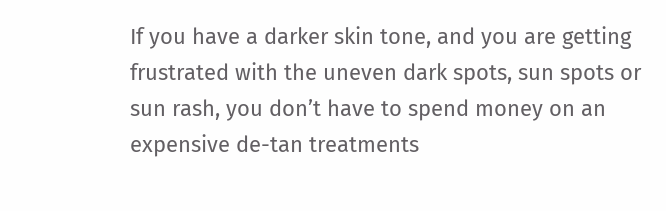If you have a darker skin tone, and you are getting frustrated with the uneven dark spots, sun spots or  sun rash, you don’t have to spend money on an expensive de-tan treatments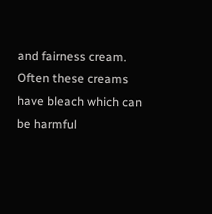and fairness cream. Often these creams have bleach which can be harmful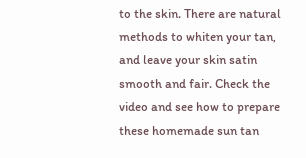to the skin. There are natural methods to whiten your tan, and leave your skin satin smooth and fair. Check the video and see how to prepare these homemade sun tan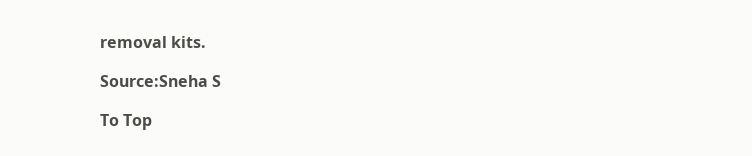removal kits.

Source:Sneha S

To Top